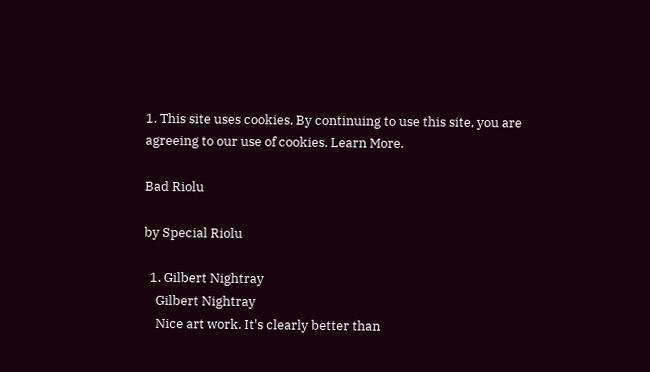1. This site uses cookies. By continuing to use this site, you are agreeing to our use of cookies. Learn More.

Bad Riolu

by Special Riolu

  1. Gilbert Nightray
    Gilbert Nightray
    Nice art work. It's clearly better than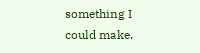something I could make.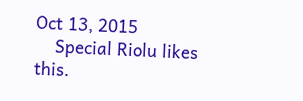Oct 13, 2015
    Special Riolu likes this.